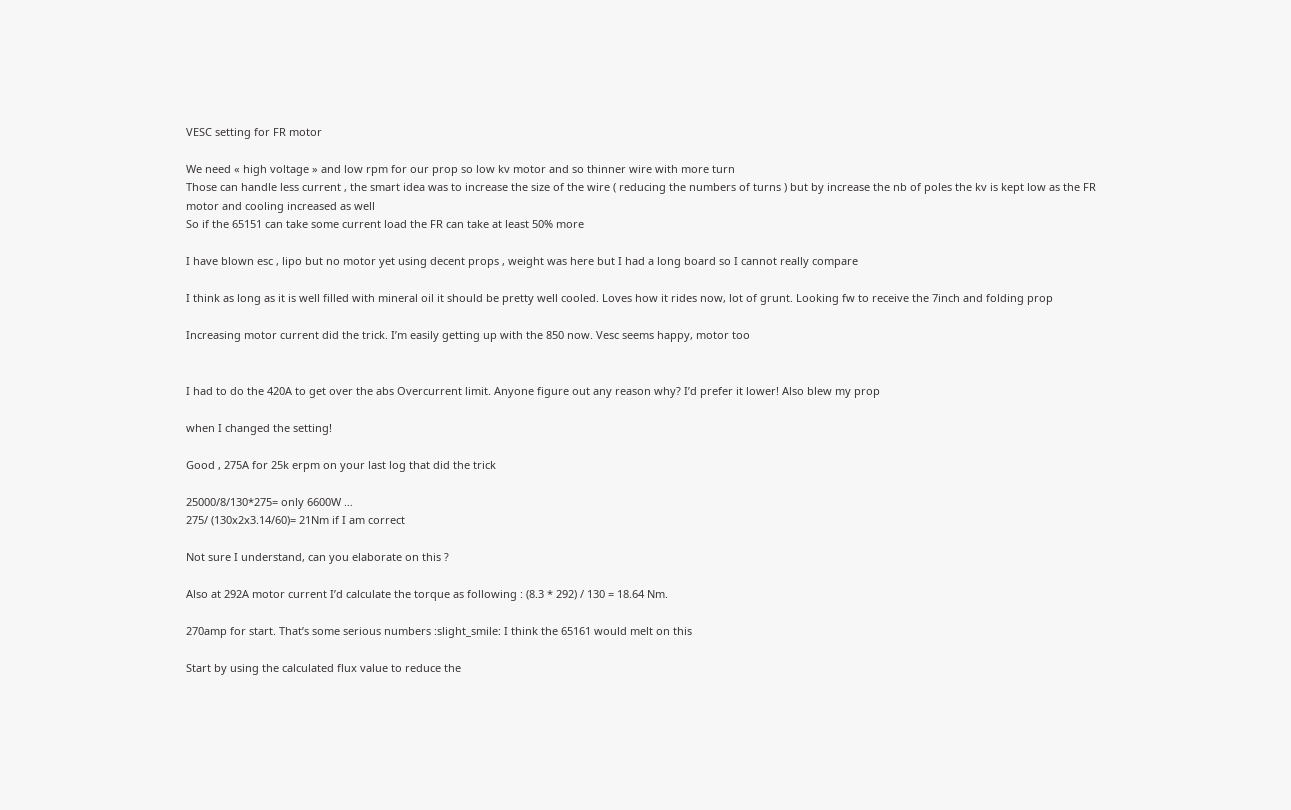VESC setting for FR motor

We need « high voltage » and low rpm for our prop so low kv motor and so thinner wire with more turn
Those can handle less current , the smart idea was to increase the size of the wire ( reducing the numbers of turns ) but by increase the nb of poles the kv is kept low as the FR motor and cooling increased as well
So if the 65151 can take some current load the FR can take at least 50% more

I have blown esc , lipo but no motor yet using decent props , weight was here but I had a long board so I cannot really compare

I think as long as it is well filled with mineral oil it should be pretty well cooled. Loves how it rides now, lot of grunt. Looking fw to receive the 7inch and folding prop

Increasing motor current did the trick. I’m easily getting up with the 850 now. Vesc seems happy, motor too


I had to do the 420A to get over the abs Overcurrent limit. Anyone figure out any reason why? I’d prefer it lower! Also blew my prop

when I changed the setting!

Good , 275A for 25k erpm on your last log that did the trick

25000/8/130*275= only 6600W …
275/ (130x2x3.14/60)= 21Nm if I am correct

Not sure I understand, can you elaborate on this ?

Also at 292A motor current I’d calculate the torque as following : (8.3 * 292) / 130 = 18.64 Nm.

270amp for start. That’s some serious numbers :slight_smile: I think the 65161 would melt on this

Start by using the calculated flux value to reduce the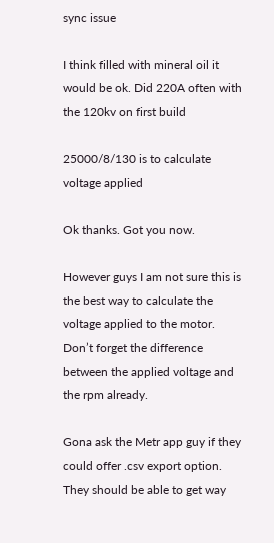sync issue

I think filled with mineral oil it would be ok. Did 220A often with the 120kv on first build

25000/8/130 is to calculate voltage applied

Ok thanks. Got you now.

However guys I am not sure this is the best way to calculate the voltage applied to the motor. Don’t forget the difference between the applied voltage and the rpm already.

Gona ask the Metr app guy if they could offer .csv export option. They should be able to get way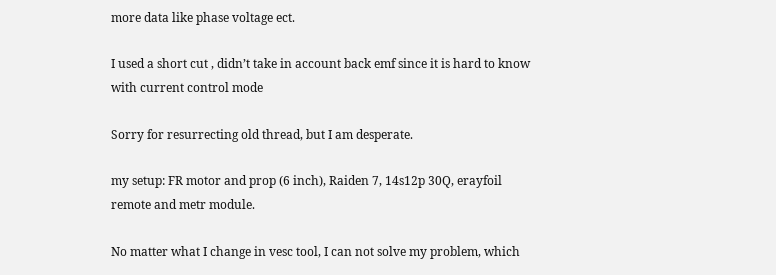more data like phase voltage ect.

I used a short cut , didn’t take in account back emf since it is hard to know with current control mode

Sorry for resurrecting old thread, but I am desperate.

my setup: FR motor and prop (6 inch), Raiden 7, 14s12p 30Q, erayfoil remote and metr module.

No matter what I change in vesc tool, I can not solve my problem, which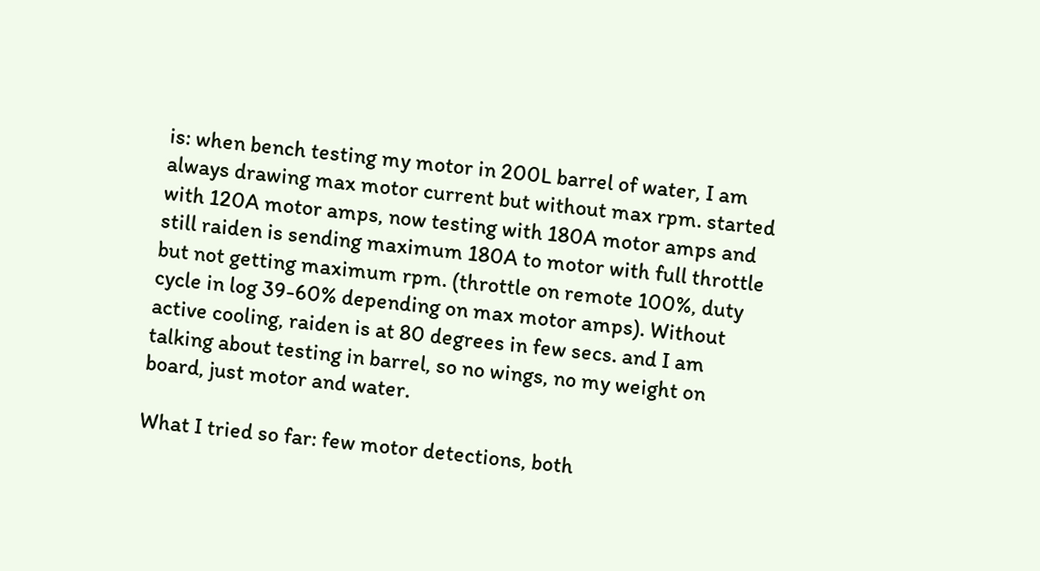is: when bench testing my motor in 200L barrel of water, I am always drawing max motor current but without max rpm. started with 120A motor amps, now testing with 180A motor amps and still raiden is sending maximum 180A to motor with full throttle but not getting maximum rpm. (throttle on remote 100%, duty cycle in log 39-60% depending on max motor amps). Without active cooling, raiden is at 80 degrees in few secs. and I am talking about testing in barrel, so no wings, no my weight on board, just motor and water.

What I tried so far: few motor detections, both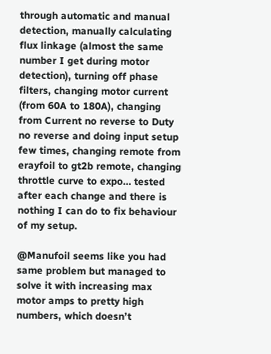through automatic and manual detection, manually calculating flux linkage (almost the same number I get during motor detection), turning off phase filters, changing motor current (from 60A to 180A), changing from Current no reverse to Duty no reverse and doing input setup few times, changing remote from erayfoil to gt2b remote, changing throttle curve to expo… tested after each change and there is nothing I can do to fix behaviour of my setup.

@Manufoil seems like you had same problem but managed to solve it with increasing max motor amps to pretty high numbers, which doesn’t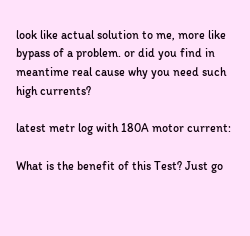look like actual solution to me, more like bypass of a problem. or did you find in meantime real cause why you need such high currents?

latest metr log with 180A motor current:

What is the benefit of this Test? Just go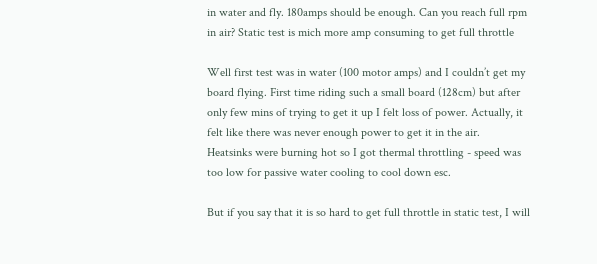in water and fly. 180amps should be enough. Can you reach full rpm in air? Static test is mich more amp consuming to get full throttle

Well first test was in water (100 motor amps) and I couldn’t get my board flying. First time riding such a small board (128cm) but after only few mins of trying to get it up I felt loss of power. Actually, it felt like there was never enough power to get it in the air.
Heatsinks were burning hot so I got thermal throttling - speed was too low for passive water cooling to cool down esc.

But if you say that it is so hard to get full throttle in static test, I will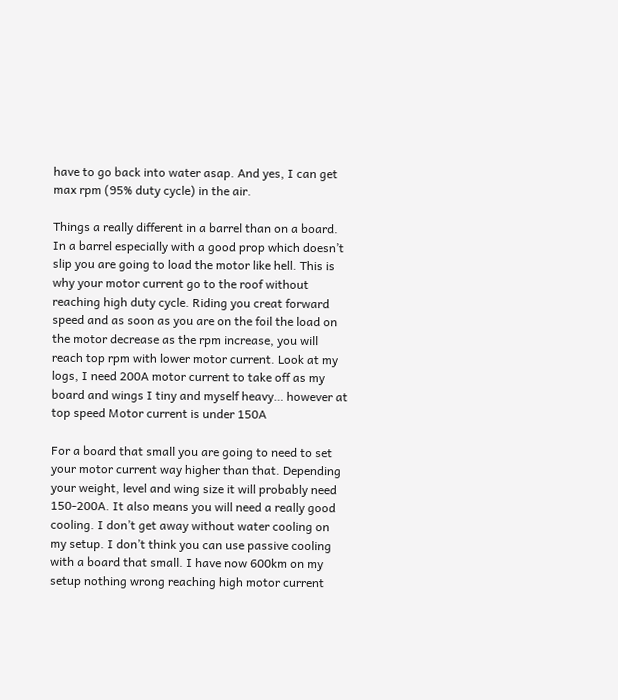have to go back into water asap. And yes, I can get max rpm (95% duty cycle) in the air.

Things a really different in a barrel than on a board. In a barrel especially with a good prop which doesn’t slip you are going to load the motor like hell. This is why your motor current go to the roof without reaching high duty cycle. Riding you creat forward speed and as soon as you are on the foil the load on the motor decrease as the rpm increase, you will reach top rpm with lower motor current. Look at my logs, I need 200A motor current to take off as my board and wings I tiny and myself heavy… however at top speed Motor current is under 150A

For a board that small you are going to need to set your motor current way higher than that. Depending your weight, level and wing size it will probably need 150-200A. It also means you will need a really good cooling. I don’t get away without water cooling on my setup. I don’t think you can use passive cooling with a board that small. I have now 600km on my setup nothing wrong reaching high motor current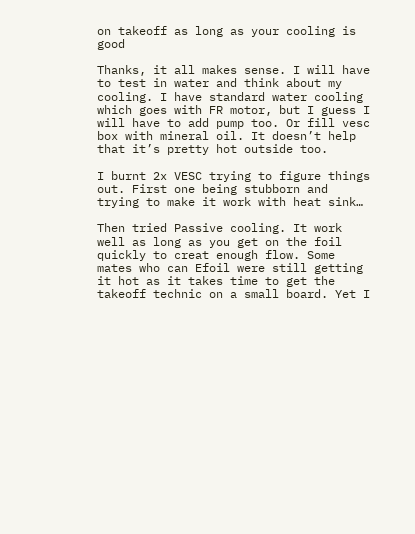on takeoff as long as your cooling is good

Thanks, it all makes sense. I will have to test in water and think about my cooling. I have standard water cooling which goes with FR motor, but I guess I will have to add pump too. Or fill vesc box with mineral oil. It doesn’t help that it’s pretty hot outside too.

I burnt 2x VESC trying to figure things out. First one being stubborn and trying to make it work with heat sink…

Then tried Passive cooling. It work well as long as you get on the foil quickly to creat enough flow. Some mates who can Efoil were still getting it hot as it takes time to get the takeoff technic on a small board. Yet I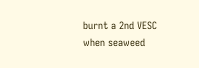burnt a 2nd VESC when seaweed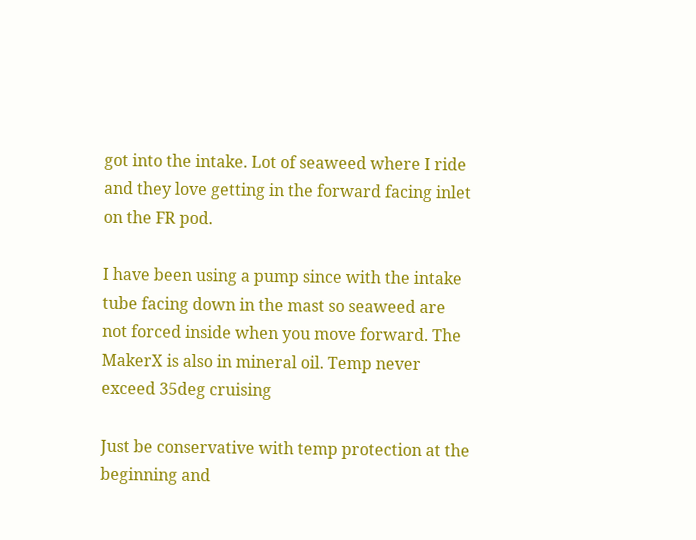got into the intake. Lot of seaweed where I ride and they love getting in the forward facing inlet on the FR pod.

I have been using a pump since with the intake tube facing down in the mast so seaweed are not forced inside when you move forward. The MakerX is also in mineral oil. Temp never exceed 35deg cruising

Just be conservative with temp protection at the beginning and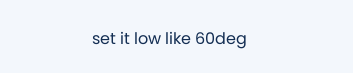set it low like 60deg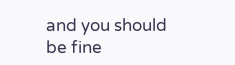and you should be fine